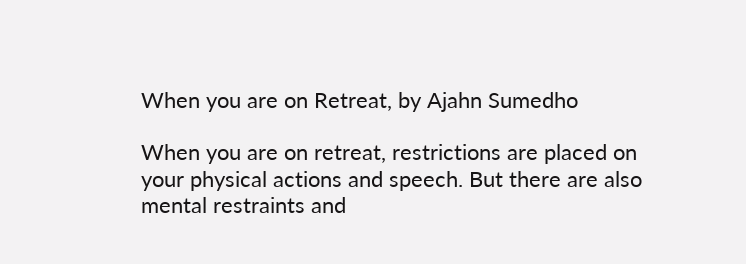When you are on Retreat, by Ajahn Sumedho

When you are on retreat, restrictions are placed on your physical actions and speech. But there are also mental restraints and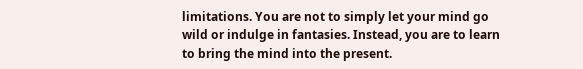limitations. You are not to simply let your mind go wild or indulge in fantasies. Instead, you are to learn to bring the mind into the present.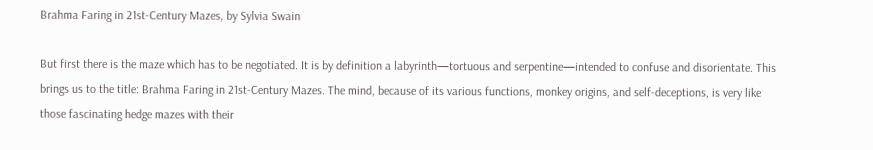Brahma Faring in 21st-Century Mazes, by Sylvia Swain

But first there is the maze which has to be negotiated. It is by definition a labyrinth—tortuous and serpentine—intended to confuse and disorientate. This brings us to the title: Brahma Faring in 21st-Century Mazes. The mind, because of its various functions, monkey origins, and self-deceptions, is very like those fascinating hedge mazes with their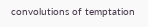convolutions of temptation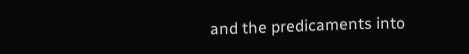and the predicaments into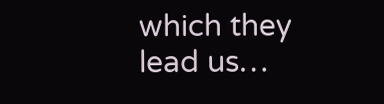which they lead us…